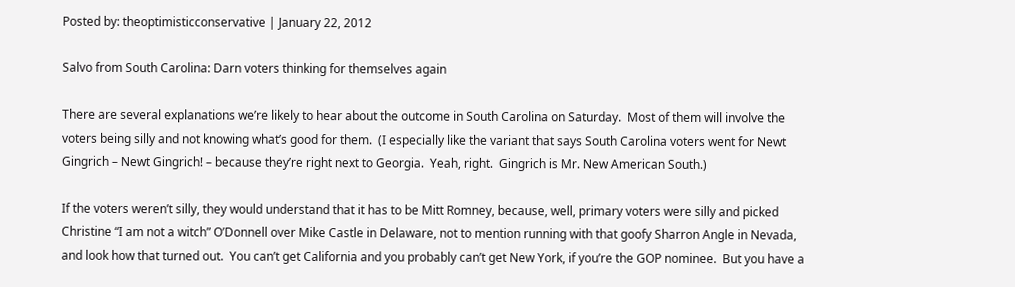Posted by: theoptimisticconservative | January 22, 2012

Salvo from South Carolina: Darn voters thinking for themselves again

There are several explanations we’re likely to hear about the outcome in South Carolina on Saturday.  Most of them will involve the voters being silly and not knowing what’s good for them.  (I especially like the variant that says South Carolina voters went for Newt Gingrich – Newt Gingrich! – because they’re right next to Georgia.  Yeah, right.  Gingrich is Mr. New American South.)

If the voters weren’t silly, they would understand that it has to be Mitt Romney, because, well, primary voters were silly and picked Christine “I am not a witch” O’Donnell over Mike Castle in Delaware, not to mention running with that goofy Sharron Angle in Nevada, and look how that turned out.  You can’t get California and you probably can’t get New York, if you’re the GOP nominee.  But you have a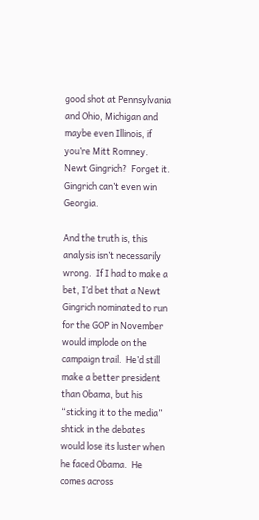good shot at Pennsylvania and Ohio, Michigan and maybe even Illinois, if you’re Mitt Romney.  Newt Gingrich?  Forget it.  Gingrich can’t even win Georgia.

And the truth is, this analysis isn’t necessarily wrong.  If I had to make a bet, I’d bet that a Newt Gingrich nominated to run for the GOP in November would implode on the campaign trail.  He’d still make a better president than Obama, but his “sticking it to the media” shtick in the debates would lose its luster when he faced Obama.  He comes across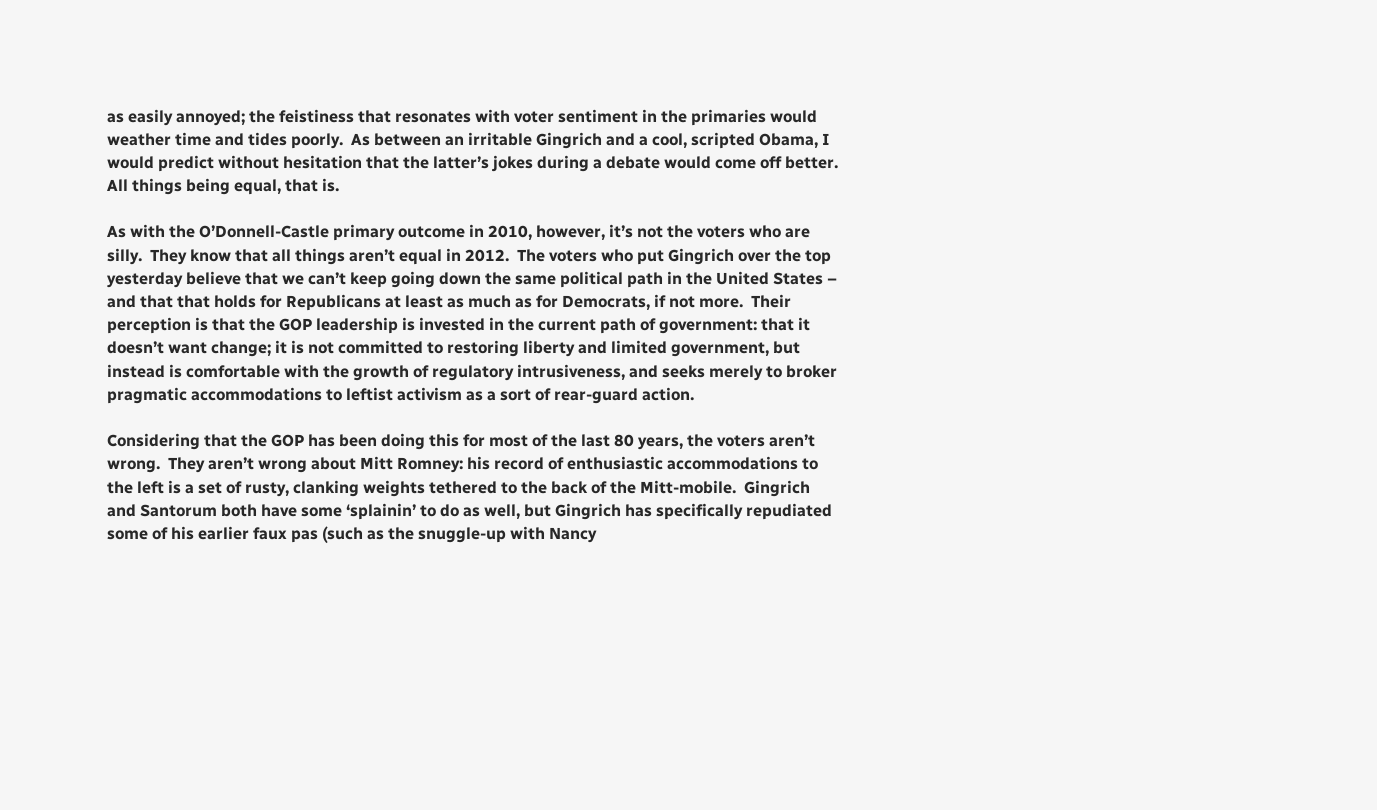as easily annoyed; the feistiness that resonates with voter sentiment in the primaries would weather time and tides poorly.  As between an irritable Gingrich and a cool, scripted Obama, I would predict without hesitation that the latter’s jokes during a debate would come off better.  All things being equal, that is.

As with the O’Donnell-Castle primary outcome in 2010, however, it’s not the voters who are silly.  They know that all things aren’t equal in 2012.  The voters who put Gingrich over the top yesterday believe that we can’t keep going down the same political path in the United States – and that that holds for Republicans at least as much as for Democrats, if not more.  Their perception is that the GOP leadership is invested in the current path of government: that it doesn’t want change; it is not committed to restoring liberty and limited government, but instead is comfortable with the growth of regulatory intrusiveness, and seeks merely to broker pragmatic accommodations to leftist activism as a sort of rear-guard action.

Considering that the GOP has been doing this for most of the last 80 years, the voters aren’t wrong.  They aren’t wrong about Mitt Romney: his record of enthusiastic accommodations to the left is a set of rusty, clanking weights tethered to the back of the Mitt-mobile.  Gingrich and Santorum both have some ‘splainin’ to do as well, but Gingrich has specifically repudiated some of his earlier faux pas (such as the snuggle-up with Nancy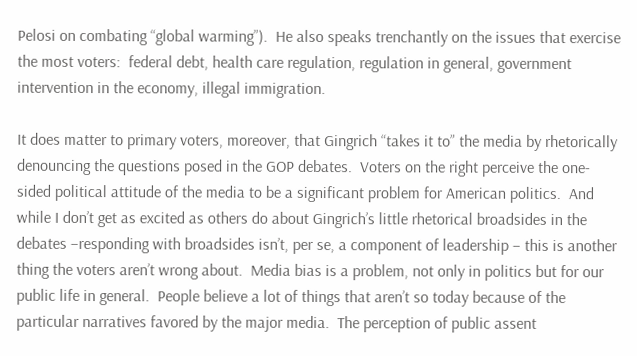Pelosi on combating “global warming”).  He also speaks trenchantly on the issues that exercise the most voters:  federal debt, health care regulation, regulation in general, government intervention in the economy, illegal immigration.

It does matter to primary voters, moreover, that Gingrich “takes it to” the media by rhetorically denouncing the questions posed in the GOP debates.  Voters on the right perceive the one-sided political attitude of the media to be a significant problem for American politics.  And while I don’t get as excited as others do about Gingrich’s little rhetorical broadsides in the debates –responding with broadsides isn’t, per se, a component of leadership – this is another thing the voters aren’t wrong about.  Media bias is a problem, not only in politics but for our public life in general.  People believe a lot of things that aren’t so today because of the particular narratives favored by the major media.  The perception of public assent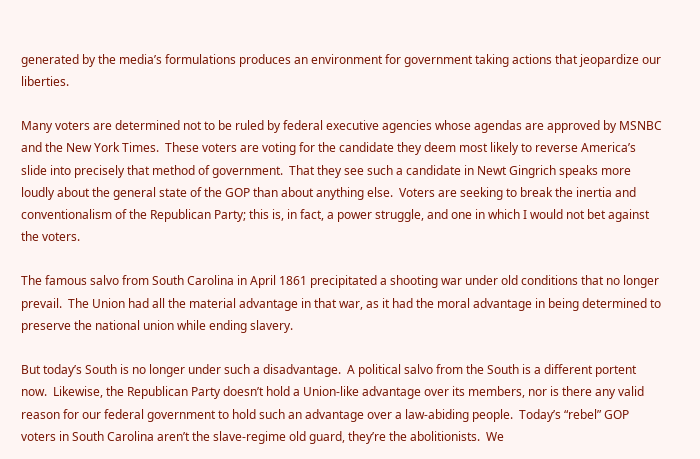generated by the media’s formulations produces an environment for government taking actions that jeopardize our liberties.

Many voters are determined not to be ruled by federal executive agencies whose agendas are approved by MSNBC and the New York Times.  These voters are voting for the candidate they deem most likely to reverse America’s slide into precisely that method of government.  That they see such a candidate in Newt Gingrich speaks more loudly about the general state of the GOP than about anything else.  Voters are seeking to break the inertia and conventionalism of the Republican Party; this is, in fact, a power struggle, and one in which I would not bet against the voters.

The famous salvo from South Carolina in April 1861 precipitated a shooting war under old conditions that no longer prevail.  The Union had all the material advantage in that war, as it had the moral advantage in being determined to preserve the national union while ending slavery.

But today’s South is no longer under such a disadvantage.  A political salvo from the South is a different portent now.  Likewise, the Republican Party doesn’t hold a Union-like advantage over its members, nor is there any valid reason for our federal government to hold such an advantage over a law-abiding people.  Today’s “rebel” GOP voters in South Carolina aren’t the slave-regime old guard, they’re the abolitionists.  We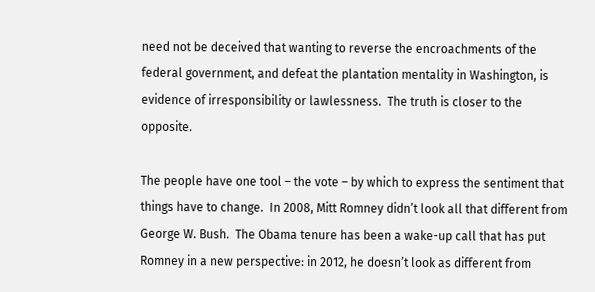need not be deceived that wanting to reverse the encroachments of the federal government, and defeat the plantation mentality in Washington, is evidence of irresponsibility or lawlessness.  The truth is closer to the opposite.

The people have one tool – the vote – by which to express the sentiment that things have to change.  In 2008, Mitt Romney didn’t look all that different from George W. Bush.  The Obama tenure has been a wake-up call that has put Romney in a new perspective: in 2012, he doesn’t look as different from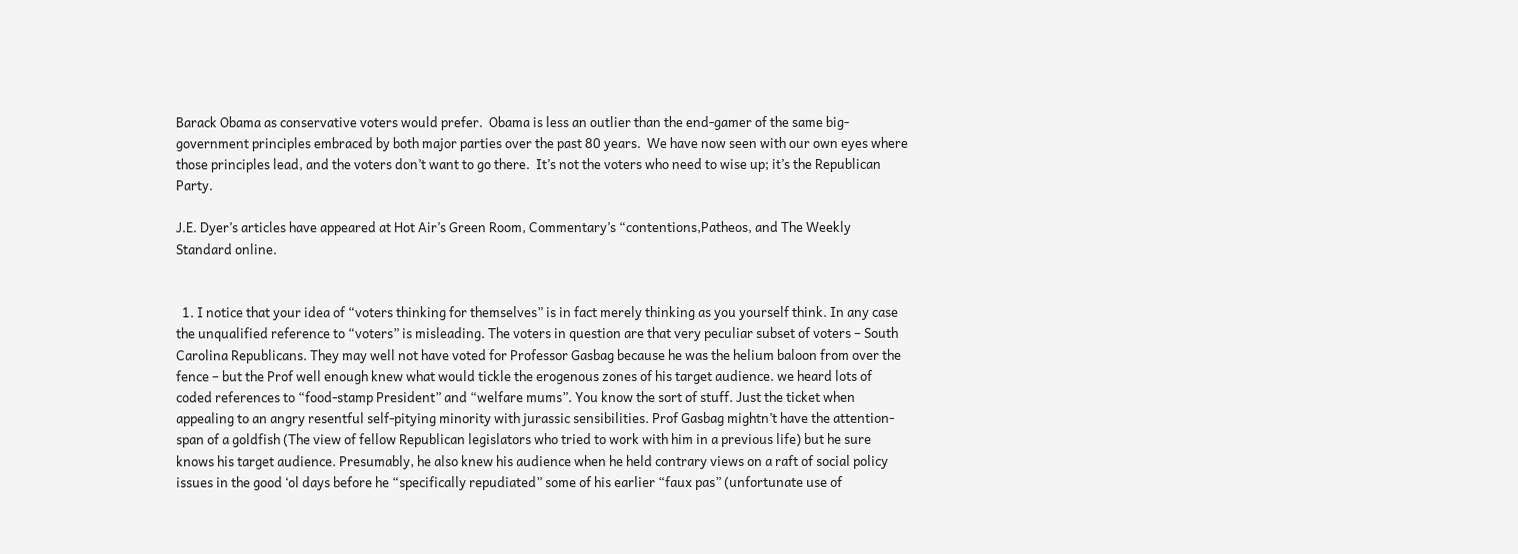Barack Obama as conservative voters would prefer.  Obama is less an outlier than the end-gamer of the same big-government principles embraced by both major parties over the past 80 years.  We have now seen with our own eyes where those principles lead, and the voters don’t want to go there.  It’s not the voters who need to wise up; it’s the Republican Party.

J.E. Dyer’s articles have appeared at Hot Air’s Green Room, Commentary’s “contentions,Patheos, and The Weekly Standard online.


  1. I notice that your idea of “voters thinking for themselves” is in fact merely thinking as you yourself think. In any case the unqualified reference to “voters” is misleading. The voters in question are that very peculiar subset of voters – South Carolina Republicans. They may well not have voted for Professor Gasbag because he was the helium baloon from over the fence – but the Prof well enough knew what would tickle the erogenous zones of his target audience. we heard lots of coded references to “food-stamp President” and “welfare mums”. You know the sort of stuff. Just the ticket when appealing to an angry resentful self-pitying minority with jurassic sensibilities. Prof Gasbag mightn’t have the attention-span of a goldfish (The view of fellow Republican legislators who tried to work with him in a previous life) but he sure knows his target audience. Presumably, he also knew his audience when he held contrary views on a raft of social policy issues in the good ‘ol days before he “specifically repudiated” some of his earlier “faux pas” (unfortunate use of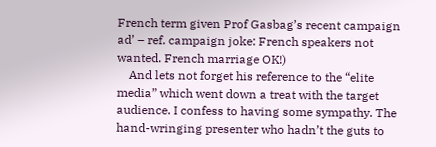French term given Prof Gasbag’s recent campaign ad’ – ref. campaign joke: French speakers not wanted. French marriage OK!)
    And lets not forget his reference to the “elite media” which went down a treat with the target audience. I confess to having some sympathy. The hand-wringing presenter who hadn’t the guts to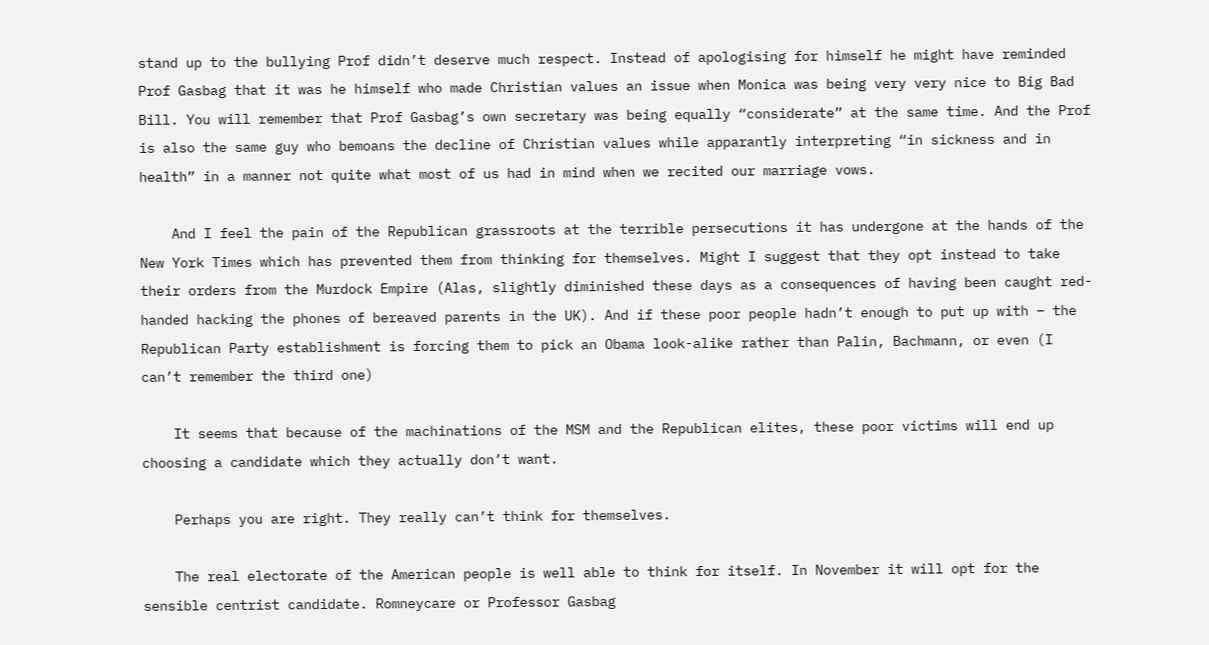stand up to the bullying Prof didn’t deserve much respect. Instead of apologising for himself he might have reminded Prof Gasbag that it was he himself who made Christian values an issue when Monica was being very very nice to Big Bad Bill. You will remember that Prof Gasbag’s own secretary was being equally “considerate” at the same time. And the Prof is also the same guy who bemoans the decline of Christian values while apparantly interpreting “in sickness and in health” in a manner not quite what most of us had in mind when we recited our marriage vows.

    And I feel the pain of the Republican grassroots at the terrible persecutions it has undergone at the hands of the New York Times which has prevented them from thinking for themselves. Might I suggest that they opt instead to take their orders from the Murdock Empire (Alas, slightly diminished these days as a consequences of having been caught red-handed hacking the phones of bereaved parents in the UK). And if these poor people hadn’t enough to put up with – the Republican Party establishment is forcing them to pick an Obama look-alike rather than Palin, Bachmann, or even (I can’t remember the third one)

    It seems that because of the machinations of the MSM and the Republican elites, these poor victims will end up choosing a candidate which they actually don’t want.

    Perhaps you are right. They really can’t think for themselves.

    The real electorate of the American people is well able to think for itself. In November it will opt for the sensible centrist candidate. Romneycare or Professor Gasbag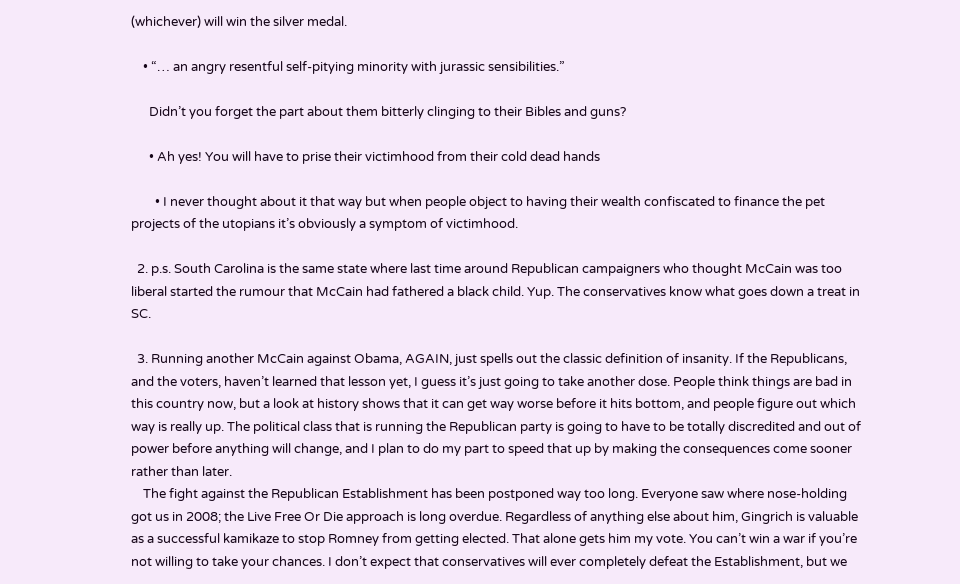(whichever) will win the silver medal.

    • “… an angry resentful self-pitying minority with jurassic sensibilities.”

      Didn’t you forget the part about them bitterly clinging to their Bibles and guns?

      • Ah yes! You will have to prise their victimhood from their cold dead hands

        • I never thought about it that way but when people object to having their wealth confiscated to finance the pet projects of the utopians it’s obviously a symptom of victimhood.

  2. p.s. South Carolina is the same state where last time around Republican campaigners who thought McCain was too liberal started the rumour that McCain had fathered a black child. Yup. The conservatives know what goes down a treat in SC.

  3. Running another McCain against Obama, AGAIN, just spells out the classic definition of insanity. If the Republicans, and the voters, haven’t learned that lesson yet, I guess it’s just going to take another dose. People think things are bad in this country now, but a look at history shows that it can get way worse before it hits bottom, and people figure out which way is really up. The political class that is running the Republican party is going to have to be totally discredited and out of power before anything will change, and I plan to do my part to speed that up by making the consequences come sooner rather than later.
    The fight against the Republican Establishment has been postponed way too long. Everyone saw where nose-holding got us in 2008; the Live Free Or Die approach is long overdue. Regardless of anything else about him, Gingrich is valuable as a successful kamikaze to stop Romney from getting elected. That alone gets him my vote. You can’t win a war if you’re not willing to take your chances. I don’t expect that conservatives will ever completely defeat the Establishment, but we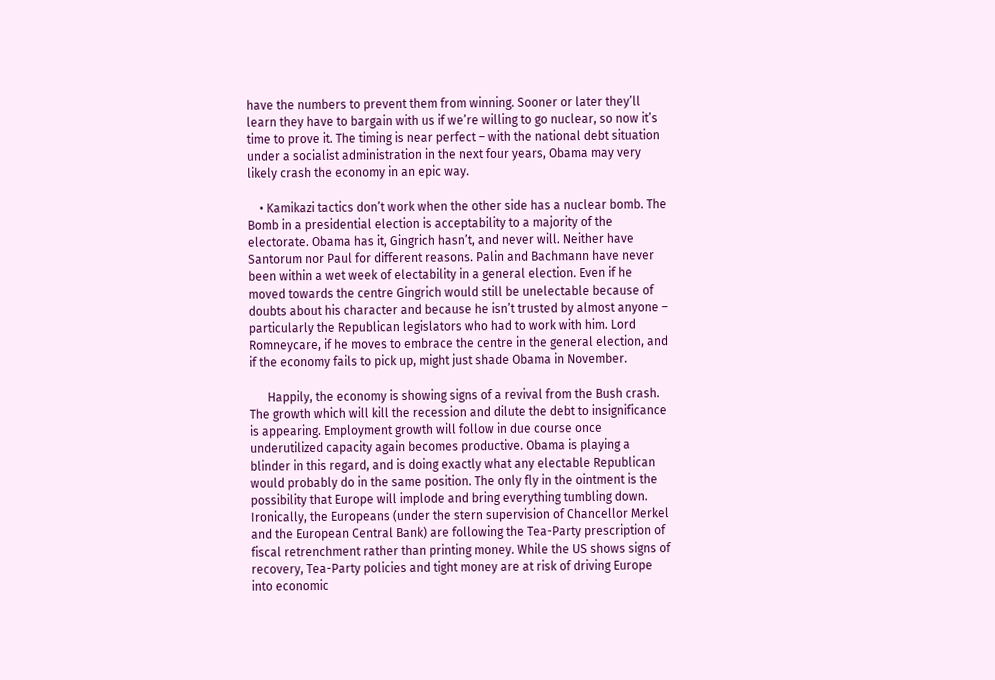have the numbers to prevent them from winning. Sooner or later they’ll learn they have to bargain with us if we’re willing to go nuclear, so now it’s time to prove it. The timing is near perfect – with the national debt situation under a socialist administration in the next four years, Obama may very likely crash the economy in an epic way.

    • Kamikazi tactics don’t work when the other side has a nuclear bomb. The Bomb in a presidential election is acceptability to a majority of the electorate. Obama has it, Gingrich hasn’t, and never will. Neither have Santorum nor Paul for different reasons. Palin and Bachmann have never been within a wet week of electability in a general election. Even if he moved towards the centre Gingrich would still be unelectable because of doubts about his character and because he isn’t trusted by almost anyone – particularly the Republican legislators who had to work with him. Lord Romneycare, if he moves to embrace the centre in the general election, and if the economy fails to pick up, might just shade Obama in November.

      Happily, the economy is showing signs of a revival from the Bush crash. The growth which will kill the recession and dilute the debt to insignificance is appearing. Employment growth will follow in due course once underutilized capacity again becomes productive. Obama is playing a blinder in this regard, and is doing exactly what any electable Republican would probably do in the same position. The only fly in the ointment is the possibility that Europe will implode and bring everything tumbling down. Ironically, the Europeans (under the stern supervision of Chancellor Merkel and the European Central Bank) are following the Tea-Party prescription of fiscal retrenchment rather than printing money. While the US shows signs of recovery, Tea-Party policies and tight money are at risk of driving Europe into economic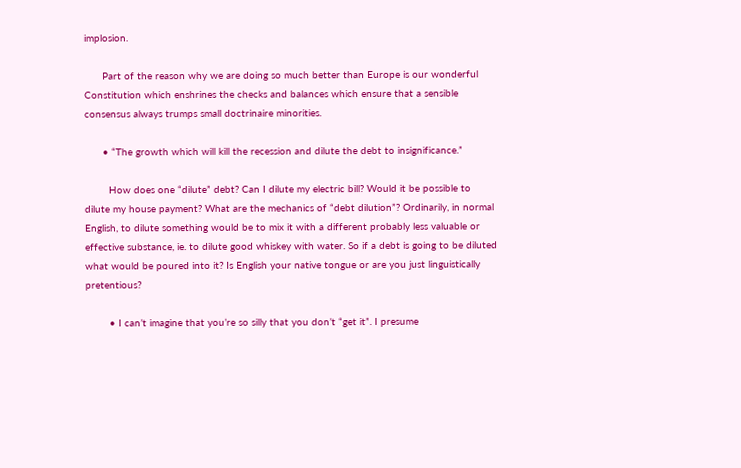implosion.

      Part of the reason why we are doing so much better than Europe is our wonderful Constitution which enshrines the checks and balances which ensure that a sensible consensus always trumps small doctrinaire minorities.

      • “The growth which will kill the recession and dilute the debt to insignificance.”

        How does one “dilute” debt? Can I dilute my electric bill? Would it be possible to dilute my house payment? What are the mechanics of “debt dilution”? Ordinarily, in normal English, to dilute something would be to mix it with a different probably less valuable or effective substance, ie. to dilute good whiskey with water. So if a debt is going to be diluted what would be poured into it? Is English your native tongue or are you just linguistically pretentious?

        • I can’t imagine that you’re so silly that you don’t “get it”. I presume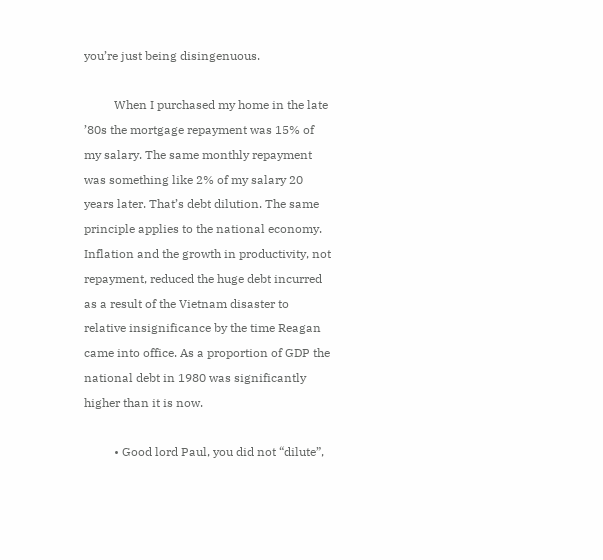you’re just being disingenuous.

          When I purchased my home in the late ’80s the mortgage repayment was 15% of my salary. The same monthly repayment was something like 2% of my salary 20 years later. That’s debt dilution. The same principle applies to the national economy. Inflation and the growth in productivity, not repayment, reduced the huge debt incurred as a result of the Vietnam disaster to relative insignificance by the time Reagan came into office. As a proportion of GDP the national debt in 1980 was significantly higher than it is now.

          • Good lord Paul, you did not “dilute”,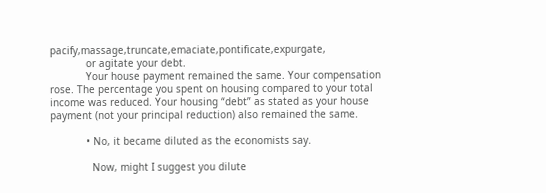pacify,massage,truncate,emaciate,pontificate,expurgate,
            or agitate your debt.
            Your house payment remained the same. Your compensation rose. The percentage you spent on housing compared to your total income was reduced. Your housing “debt” as stated as your house payment (not your principal reduction) also remained the same.

            • No, it became diluted as the economists say.

              Now, might I suggest you dilute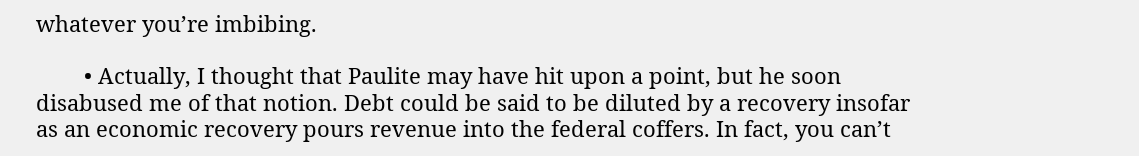whatever you’re imbibing.

        • Actually, I thought that Paulite may have hit upon a point, but he soon disabused me of that notion. Debt could be said to be diluted by a recovery insofar as an economic recovery pours revenue into the federal coffers. In fact, you can’t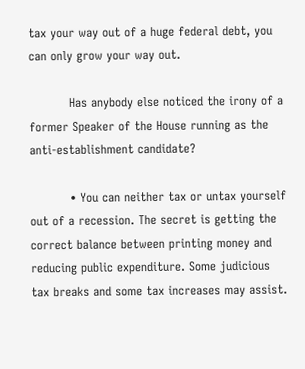tax your way out of a huge federal debt, you can only grow your way out.

          Has anybody else noticed the irony of a former Speaker of the House running as the anti-establishment candidate?

          • You can neither tax or untax yourself out of a recession. The secret is getting the correct balance between printing money and reducing public expenditure. Some judicious tax breaks and some tax increases may assist.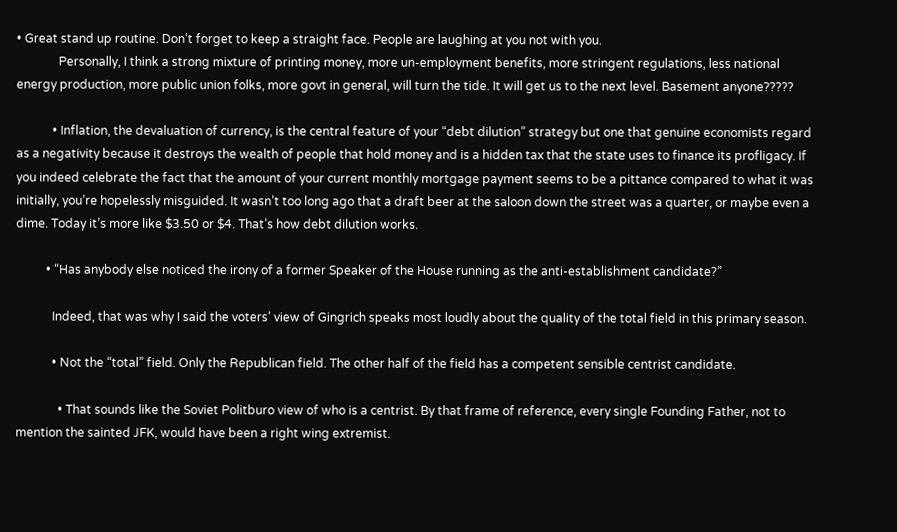• Great stand up routine. Don’t forget to keep a straight face. People are laughing at you not with you.
              Personally, I think a strong mixture of printing money, more un-employment benefits, more stringent regulations, less national energy production, more public union folks, more govt in general, will turn the tide. It will get us to the next level. Basement anyone?????

            • Inflation, the devaluation of currency, is the central feature of your “debt dilution” strategy but one that genuine economists regard as a negativity because it destroys the wealth of people that hold money and is a hidden tax that the state uses to finance its profligacy. If you indeed celebrate the fact that the amount of your current monthly mortgage payment seems to be a pittance compared to what it was initially, you’re hopelessly misguided. It wasn’t too long ago that a draft beer at the saloon down the street was a quarter, or maybe even a dime. Today it’s more like $3.50 or $4. That’s how debt dilution works.

          • “Has anybody else noticed the irony of a former Speaker of the House running as the anti-establishment candidate?”

            Indeed, that was why I said the voters’ view of Gingrich speaks most loudly about the quality of the total field in this primary season.

            • Not the “total” field. Only the Republican field. The other half of the field has a competent sensible centrist candidate.

              • That sounds like the Soviet Politburo view of who is a centrist. By that frame of reference, every single Founding Father, not to mention the sainted JFK, would have been a right wing extremist.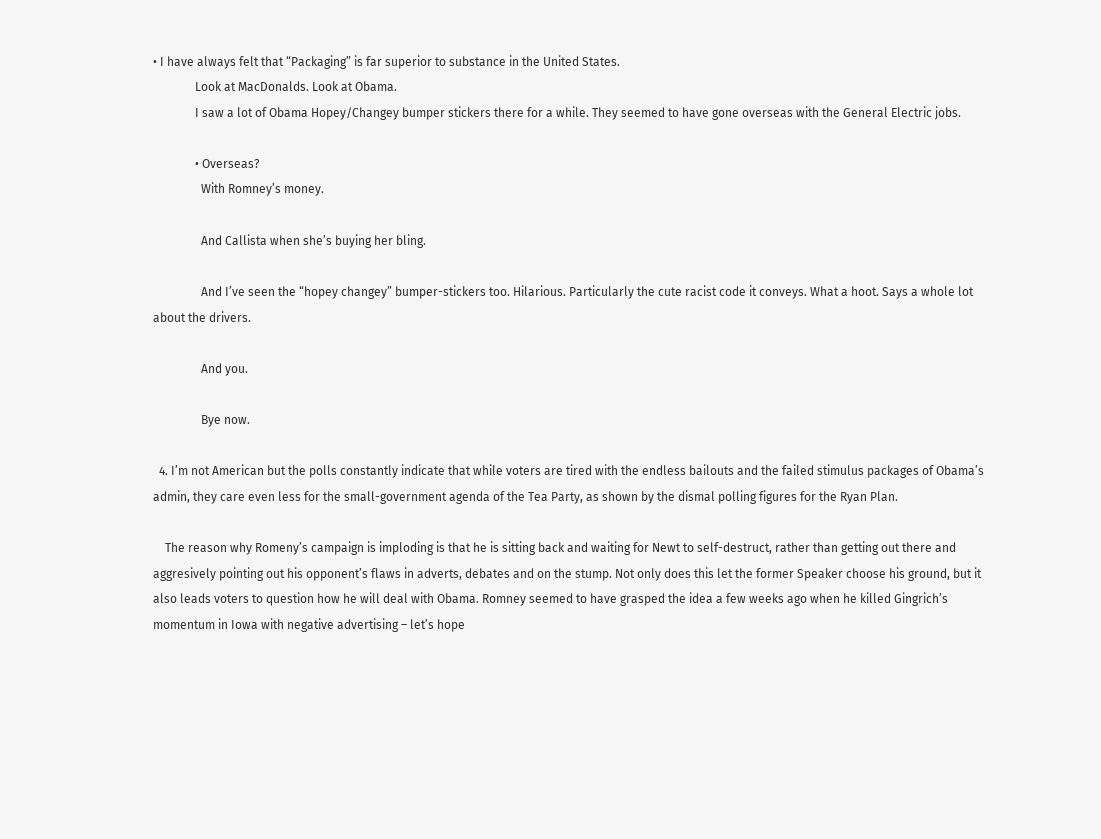• I have always felt that “Packaging” is far superior to substance in the United States.
              Look at MacDonalds. Look at Obama.
              I saw a lot of Obama Hopey/Changey bumper stickers there for a while. They seemed to have gone overseas with the General Electric jobs.

              • Overseas?
                With Romney’s money.

                And Callista when she’s buying her bling.

                And I’ve seen the “hopey changey” bumper-stickers too. Hilarious. Particularly the cute racist code it conveys. What a hoot. Says a whole lot about the drivers.

                And you.

                Bye now.

  4. I’m not American but the polls constantly indicate that while voters are tired with the endless bailouts and the failed stimulus packages of Obama’s admin, they care even less for the small-government agenda of the Tea Party, as shown by the dismal polling figures for the Ryan Plan.

    The reason why Romeny’s campaign is imploding is that he is sitting back and waiting for Newt to self-destruct, rather than getting out there and aggresively pointing out his opponent’s flaws in adverts, debates and on the stump. Not only does this let the former Speaker choose his ground, but it also leads voters to question how he will deal with Obama. Romney seemed to have grasped the idea a few weeks ago when he killed Gingrich’s momentum in Iowa with negative advertising – let’s hope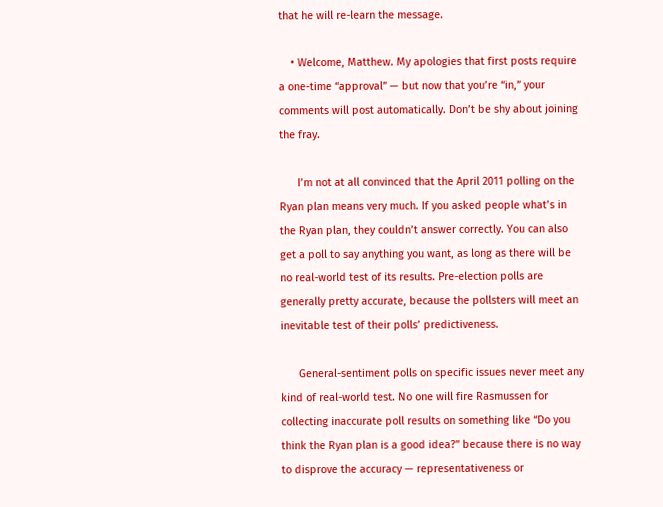that he will re-learn the message.

    • Welcome, Matthew. My apologies that first posts require a one-time “approval” — but now that you’re “in,” your comments will post automatically. Don’t be shy about joining the fray.

      I’m not at all convinced that the April 2011 polling on the Ryan plan means very much. If you asked people what’s in the Ryan plan, they couldn’t answer correctly. You can also get a poll to say anything you want, as long as there will be no real-world test of its results. Pre-election polls are generally pretty accurate, because the pollsters will meet an inevitable test of their polls’ predictiveness.

      General-sentiment polls on specific issues never meet any kind of real-world test. No one will fire Rasmussen for collecting inaccurate poll results on something like “Do you think the Ryan plan is a good idea?” because there is no way to disprove the accuracy — representativeness or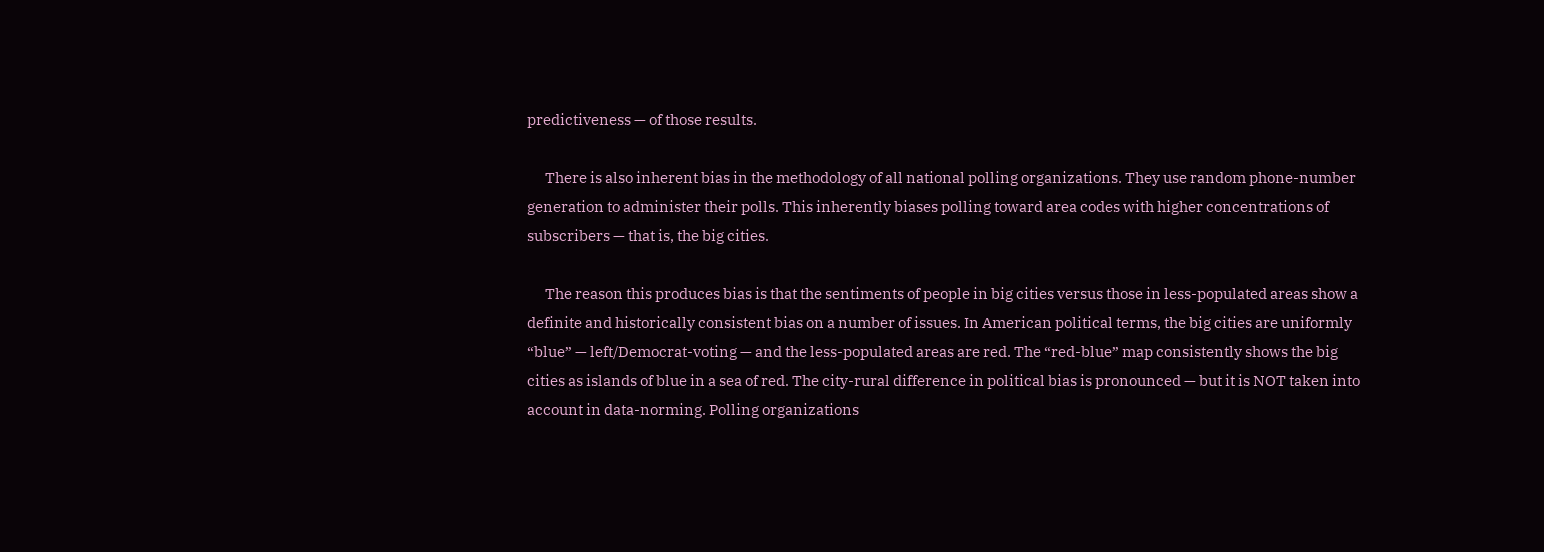predictiveness — of those results.

      There is also inherent bias in the methodology of all national polling organizations. They use random phone-number generation to administer their polls. This inherently biases polling toward area codes with higher concentrations of subscribers — that is, the big cities.

      The reason this produces bias is that the sentiments of people in big cities versus those in less-populated areas show a definite and historically consistent bias on a number of issues. In American political terms, the big cities are uniformly “blue” — left/Democrat-voting — and the less-populated areas are red. The “red-blue” map consistently shows the big cities as islands of blue in a sea of red. The city-rural difference in political bias is pronounced — but it is NOT taken into account in data-norming. Polling organizations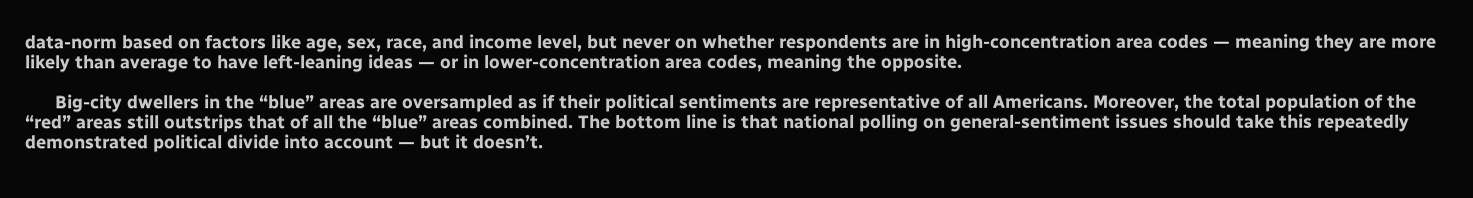data-norm based on factors like age, sex, race, and income level, but never on whether respondents are in high-concentration area codes — meaning they are more likely than average to have left-leaning ideas — or in lower-concentration area codes, meaning the opposite.

      Big-city dwellers in the “blue” areas are oversampled as if their political sentiments are representative of all Americans. Moreover, the total population of the “red” areas still outstrips that of all the “blue” areas combined. The bottom line is that national polling on general-sentiment issues should take this repeatedly demonstrated political divide into account — but it doesn’t.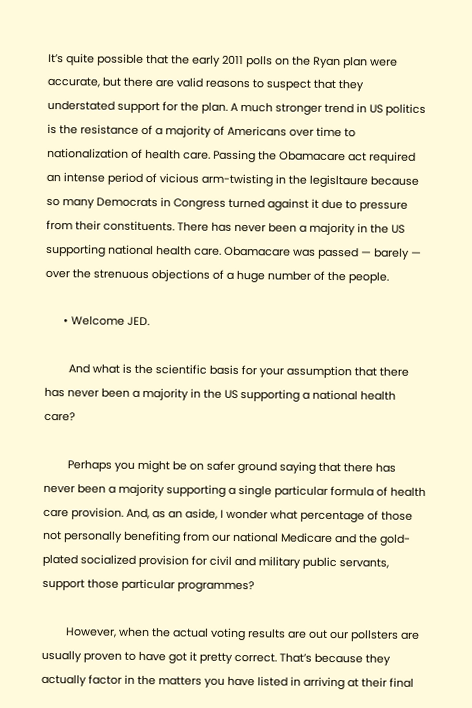It’s quite possible that the early 2011 polls on the Ryan plan were accurate, but there are valid reasons to suspect that they understated support for the plan. A much stronger trend in US politics is the resistance of a majority of Americans over time to nationalization of health care. Passing the Obamacare act required an intense period of vicious arm-twisting in the legisltaure because so many Democrats in Congress turned against it due to pressure from their constituents. There has never been a majority in the US supporting national health care. Obamacare was passed — barely — over the strenuous objections of a huge number of the people.

      • Welcome JED.

        And what is the scientific basis for your assumption that there has never been a majority in the US supporting a national health care?

        Perhaps you might be on safer ground saying that there has never been a majority supporting a single particular formula of health care provision. And, as an aside, I wonder what percentage of those not personally benefiting from our national Medicare and the gold-plated socialized provision for civil and military public servants, support those particular programmes?

        However, when the actual voting results are out our pollsters are usually proven to have got it pretty correct. That’s because they actually factor in the matters you have listed in arriving at their final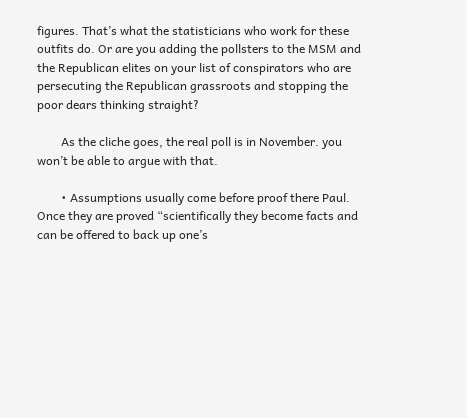figures. That’s what the statisticians who work for these outfits do. Or are you adding the pollsters to the MSM and the Republican elites on your list of conspirators who are persecuting the Republican grassroots and stopping the poor dears thinking straight?

        As the cliche goes, the real poll is in November. you won’t be able to argue with that.

        • Assumptions usually come before proof there Paul. Once they are proved “scientifically they become facts and can be offered to back up one’s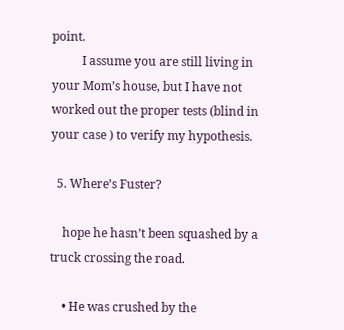point.
          I assume you are still living in your Mom’s house, but I have not worked out the proper tests (blind in your case ) to verify my hypothesis.

  5. Where’s Fuster?

    hope he hasn’t been squashed by a truck crossing the road.

    • He was crushed by the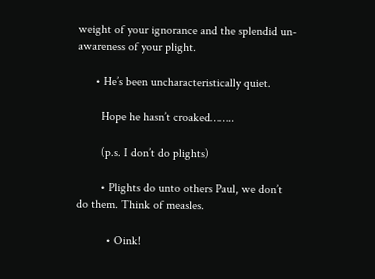weight of your ignorance and the splendid un-awareness of your plight.

      • He’s been uncharacteristically quiet.

        Hope he hasn’t croaked……..

        (p.s. I don’t do plights)

        • Plights do unto others Paul, we don’t do them. Think of measles.

          • Oink!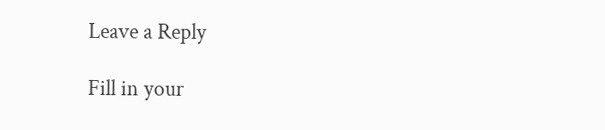Leave a Reply

Fill in your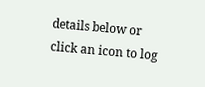details below or click an icon to log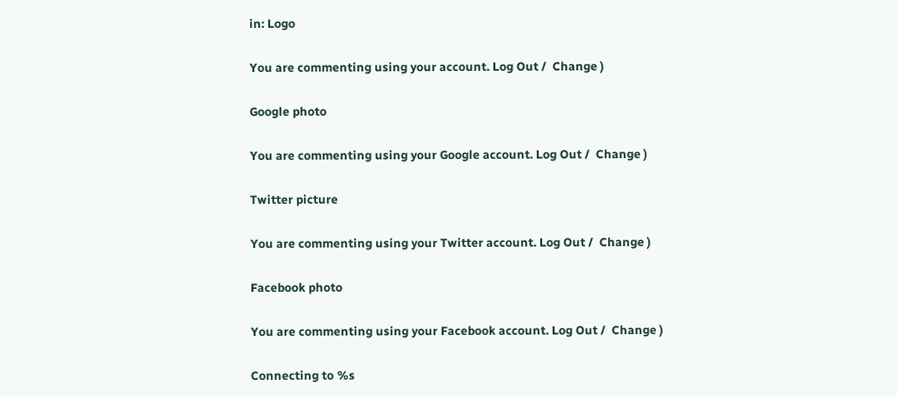in: Logo

You are commenting using your account. Log Out /  Change )

Google photo

You are commenting using your Google account. Log Out /  Change )

Twitter picture

You are commenting using your Twitter account. Log Out /  Change )

Facebook photo

You are commenting using your Facebook account. Log Out /  Change )

Connecting to %s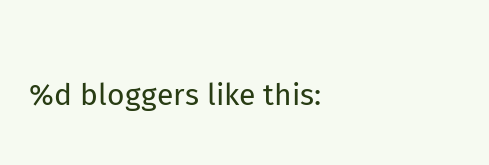%d bloggers like this: